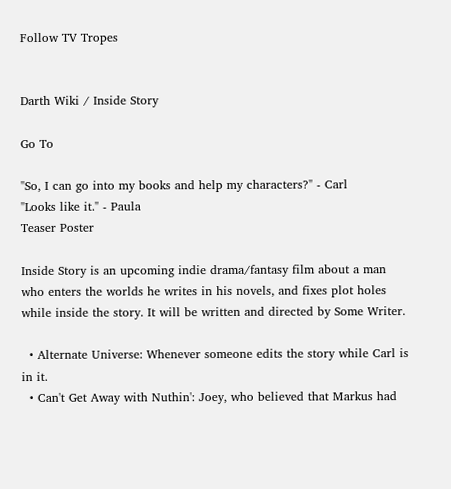Follow TV Tropes


Darth Wiki / Inside Story

Go To

"So, I can go into my books and help my characters?" - Carl
"Looks like it." - Paula
Teaser Poster

Inside Story is an upcoming indie drama/fantasy film about a man who enters the worlds he writes in his novels, and fixes plot holes while inside the story. It will be written and directed by Some Writer.

  • Alternate Universe: Whenever someone edits the story while Carl is in it.
  • Can't Get Away with Nuthin': Joey, who believed that Markus had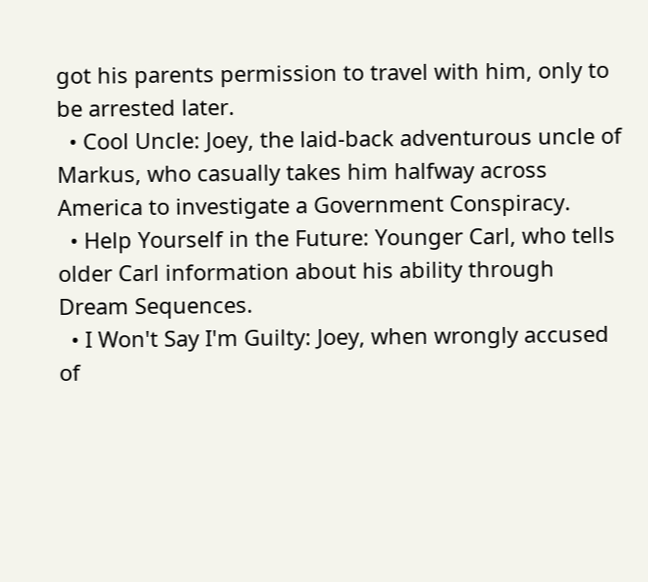got his parents permission to travel with him, only to be arrested later.
  • Cool Uncle: Joey, the laid-back adventurous uncle of Markus, who casually takes him halfway across America to investigate a Government Conspiracy.
  • Help Yourself in the Future: Younger Carl, who tells older Carl information about his ability through Dream Sequences.
  • I Won't Say I'm Guilty: Joey, when wrongly accused of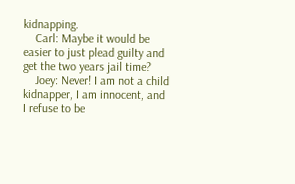kidnapping.
    Carl: Maybe it would be easier to just plead guilty and get the two years jail time?
    Joey: Never! I am not a child kidnapper, I am innocent, and I refuse to be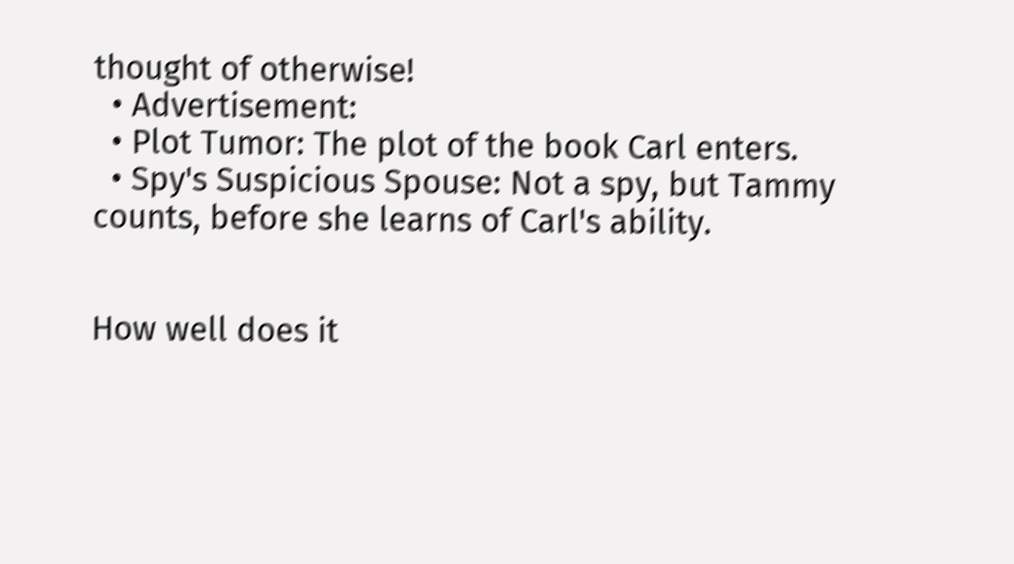thought of otherwise!
  • Advertisement:
  • Plot Tumor: The plot of the book Carl enters.
  • Spy's Suspicious Spouse: Not a spy, but Tammy counts, before she learns of Carl's ability.


How well does it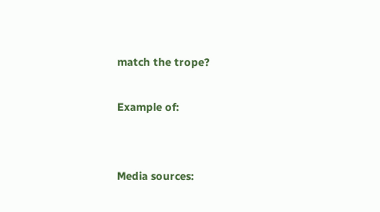match the trope?

Example of:


Media sources: